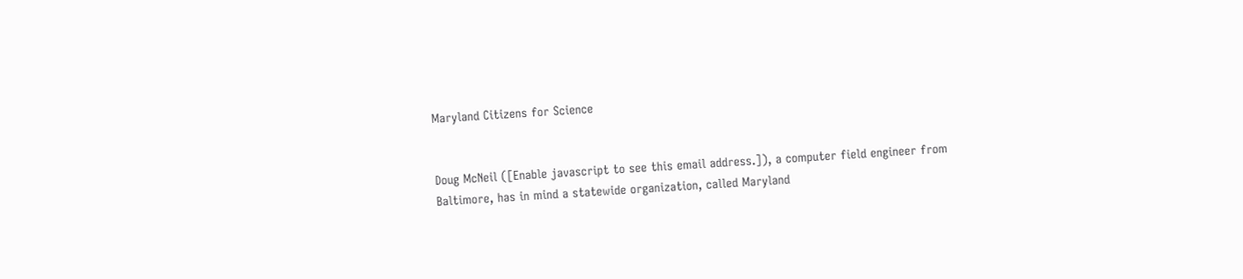Maryland Citizens for Science


Doug McNeil ([Enable javascript to see this email address.]), a computer field engineer from Baltimore, has in mind a statewide organization, called Maryland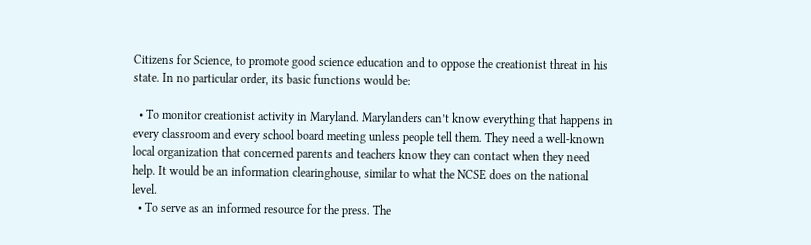Citizens for Science, to promote good science education and to oppose the creationist threat in his state. In no particular order, its basic functions would be:

  • To monitor creationist activity in Maryland. Marylanders can’t know everything that happens in every classroom and every school board meeting unless people tell them. They need a well-known local organization that concerned parents and teachers know they can contact when they need help. It would be an information clearinghouse, similar to what the NCSE does on the national level.
  • To serve as an informed resource for the press. The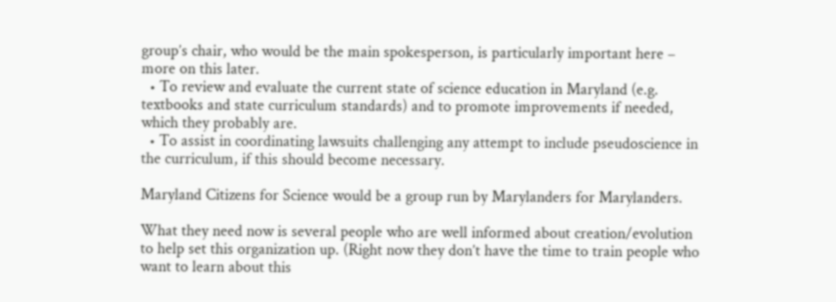group’s chair, who would be the main spokesperson, is particularly important here – more on this later.
  • To review and evaluate the current state of science education in Maryland (e.g. textbooks and state curriculum standards) and to promote improvements if needed, which they probably are.
  • To assist in coordinating lawsuits challenging any attempt to include pseudoscience in the curriculum, if this should become necessary.

Maryland Citizens for Science would be a group run by Marylanders for Marylanders.

What they need now is several people who are well informed about creation/evolution to help set this organization up. (Right now they don’t have the time to train people who want to learn about this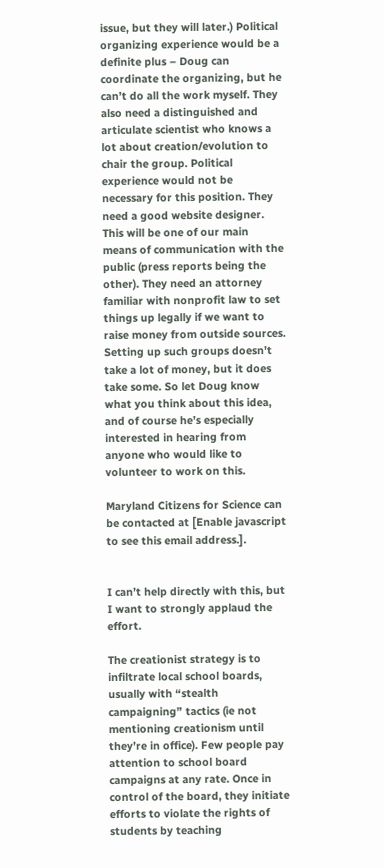issue, but they will later.) Political organizing experience would be a definite plus – Doug can coordinate the organizing, but he can’t do all the work myself. They also need a distinguished and articulate scientist who knows a lot about creation/evolution to chair the group. Political experience would not be necessary for this position. They need a good website designer. This will be one of our main means of communication with the public (press reports being the other). They need an attorney familiar with nonprofit law to set things up legally if we want to raise money from outside sources. Setting up such groups doesn’t take a lot of money, but it does take some. So let Doug know what you think about this idea, and of course he’s especially interested in hearing from anyone who would like to volunteer to work on this.

Maryland Citizens for Science can be contacted at [Enable javascript to see this email address.].


I can’t help directly with this, but I want to strongly applaud the effort.

The creationist strategy is to infiltrate local school boards, usually with “stealth campaigning” tactics (ie not mentioning creationism until they’re in office). Few people pay attention to school board campaigns at any rate. Once in control of the board, they initiate efforts to violate the rights of students by teaching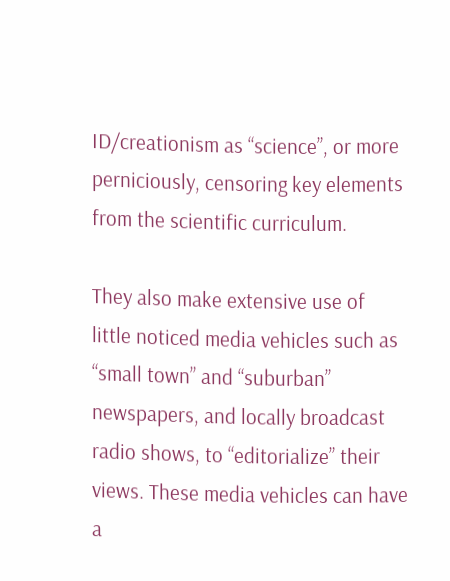ID/creationism as “science”, or more perniciously, censoring key elements from the scientific curriculum.

They also make extensive use of little noticed media vehicles such as “small town” and “suburban” newspapers, and locally broadcast radio shows, to “editorialize” their views. These media vehicles can have a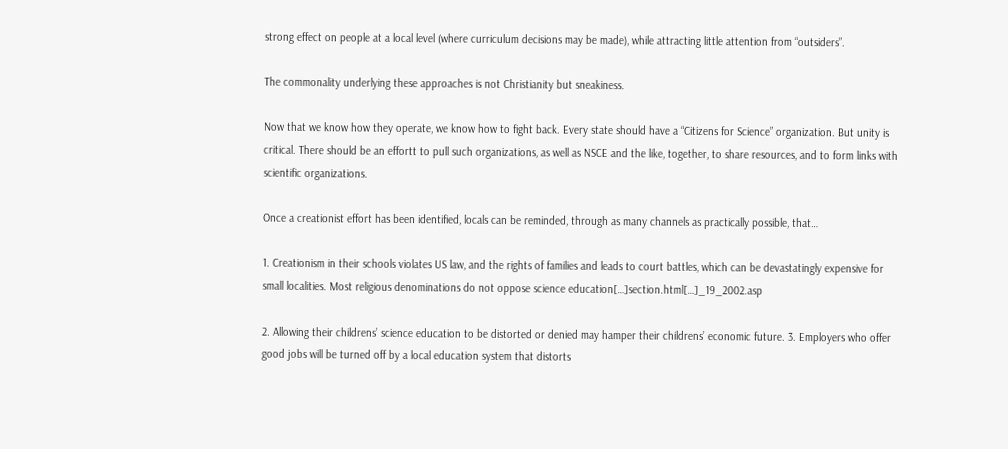strong effect on people at a local level (where curriculum decisions may be made), while attracting little attention from “outsiders”.

The commonality underlying these approaches is not Christianity but sneakiness.

Now that we know how they operate, we know how to fight back. Every state should have a “Citizens for Science” organization. But unity is critical. There should be an effortt to pull such organizations, as well as NSCE and the like, together, to share resources, and to form links with scientific organizations.

Once a creationist effort has been identified, locals can be reminded, through as many channels as practically possible, that…

1. Creationism in their schools violates US law, and the rights of families and leads to court battles, which can be devastatingly expensive for small localities. Most religious denominations do not oppose science education[…]section.html[…]_19_2002.asp

2. Allowing their childrens’ science education to be distorted or denied may hamper their childrens’ economic future. 3. Employers who offer good jobs will be turned off by a local education system that distorts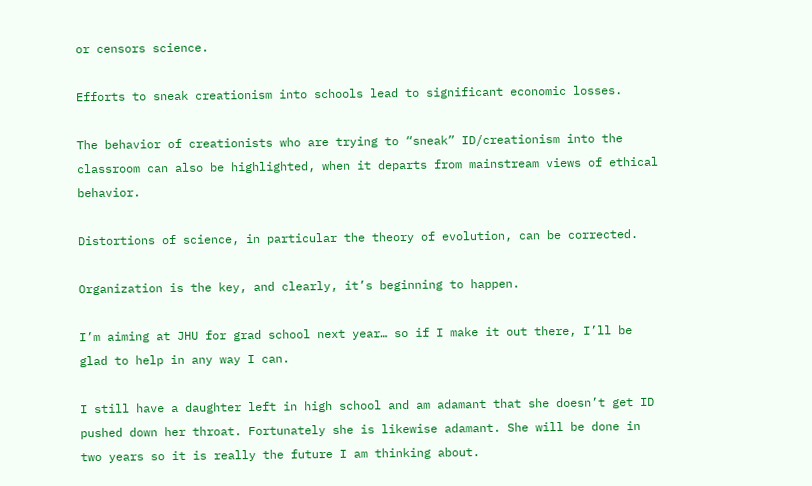or censors science.

Efforts to sneak creationism into schools lead to significant economic losses.

The behavior of creationists who are trying to “sneak” ID/creationism into the classroom can also be highlighted, when it departs from mainstream views of ethical behavior.

Distortions of science, in particular the theory of evolution, can be corrected.

Organization is the key, and clearly, it’s beginning to happen.

I’m aiming at JHU for grad school next year… so if I make it out there, I’ll be glad to help in any way I can.

I still have a daughter left in high school and am adamant that she doesn’t get ID pushed down her throat. Fortunately she is likewise adamant. She will be done in two years so it is really the future I am thinking about.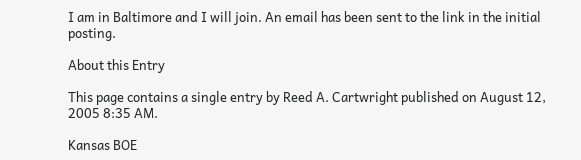I am in Baltimore and I will join. An email has been sent to the link in the initial posting.

About this Entry

This page contains a single entry by Reed A. Cartwright published on August 12, 2005 8:35 AM.

Kansas BOE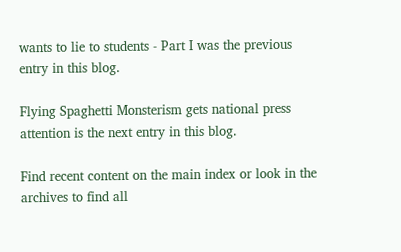wants to lie to students - Part I was the previous entry in this blog.

Flying Spaghetti Monsterism gets national press attention is the next entry in this blog.

Find recent content on the main index or look in the archives to find all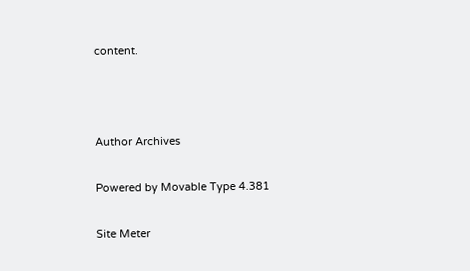content.



Author Archives

Powered by Movable Type 4.381

Site Meter